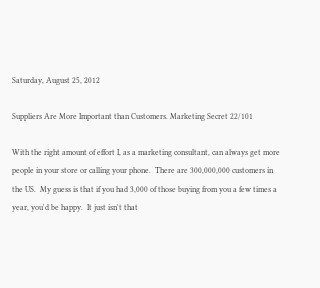Saturday, August 25, 2012

Suppliers Are More Important than Customers. Marketing Secret 22/101

With the right amount of effort I, as a marketing consultant, can always get more people in your store or calling your phone.  There are 300,000,000 customers in the US.  My guess is that if you had 3,000 of those buying from you a few times a year, you'd be happy.  It just isn't that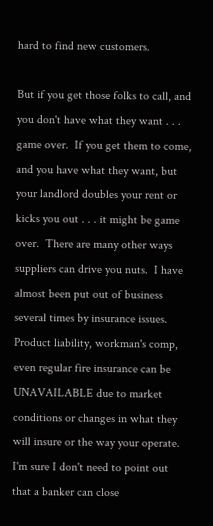hard to find new customers.

But if you get those folks to call, and you don't have what they want . . . game over.  If you get them to come, and you have what they want, but your landlord doubles your rent or kicks you out . . . it might be game over.  There are many other ways suppliers can drive you nuts.  I have almost been put out of business several times by insurance issues.  Product liability, workman's comp, even regular fire insurance can be UNAVAILABLE due to market conditions or changes in what they will insure or the way your operate.  I'm sure I don't need to point out that a banker can close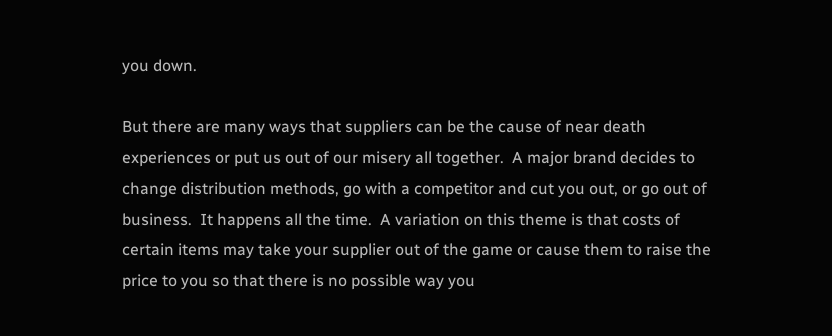you down.

But there are many ways that suppliers can be the cause of near death experiences or put us out of our misery all together.  A major brand decides to change distribution methods, go with a competitor and cut you out, or go out of business.  It happens all the time.  A variation on this theme is that costs of certain items may take your supplier out of the game or cause them to raise the price to you so that there is no possible way you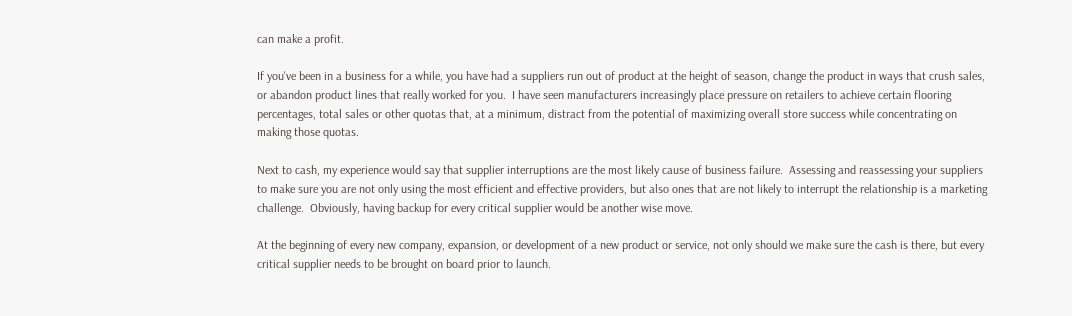can make a profit.

If you've been in a business for a while, you have had a suppliers run out of product at the height of season, change the product in ways that crush sales, or abandon product lines that really worked for you.  I have seen manufacturers increasingly place pressure on retailers to achieve certain flooring percentages, total sales or other quotas that, at a minimum, distract from the potential of maximizing overall store success while concentrating on making those quotas.

Next to cash, my experience would say that supplier interruptions are the most likely cause of business failure.  Assessing and reassessing your suppliers to make sure you are not only using the most efficient and effective providers, but also ones that are not likely to interrupt the relationship is a marketing challenge.  Obviously, having backup for every critical supplier would be another wise move.

At the beginning of every new company, expansion, or development of a new product or service, not only should we make sure the cash is there, but every critical supplier needs to be brought on board prior to launch.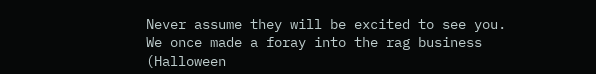Never assume they will be excited to see you.  We once made a foray into the rag business (Halloween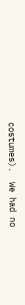costumes).  We had no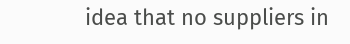idea that no suppliers in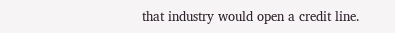that industry would open a credit line.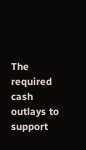The required cash outlays to support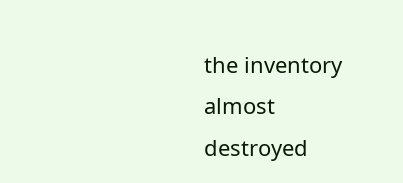the inventory almost destroyed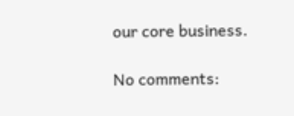our core business.

No comments: